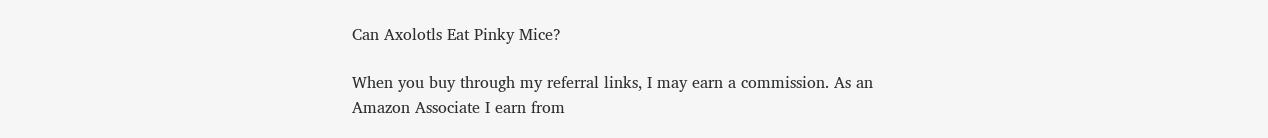Can Axolotls Eat Pinky Mice?

When you buy through my referral links, I may earn a commission. As an Amazon Associate I earn from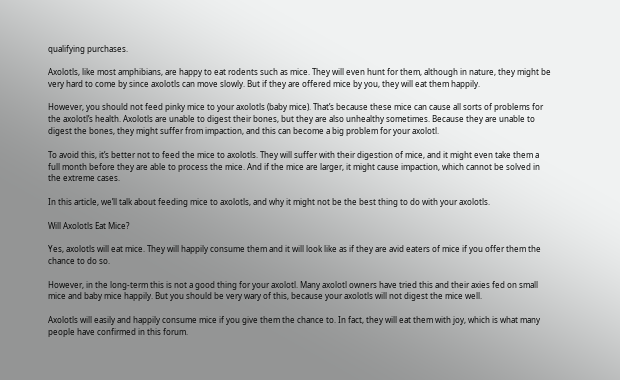qualifying purchases.

Axolotls, like most amphibians, are happy to eat rodents such as mice. They will even hunt for them, although in nature, they might be very hard to come by since axolotls can move slowly. But if they are offered mice by you, they will eat them happily.

However, you should not feed pinky mice to your axolotls (baby mice). That’s because these mice can cause all sorts of problems for the axolotl’s health. Axolotls are unable to digest their bones, but they are also unhealthy sometimes. Because they are unable to digest the bones, they might suffer from impaction, and this can become a big problem for your axolotl.

To avoid this, it’s better not to feed the mice to axolotls. They will suffer with their digestion of mice, and it might even take them a full month before they are able to process the mice. And if the mice are larger, it might cause impaction, which cannot be solved in the extreme cases.

In this article, we’ll talk about feeding mice to axolotls, and why it might not be the best thing to do with your axolotls.

Will Axolotls Eat Mice?

Yes, axolotls will eat mice. They will happily consume them and it will look like as if they are avid eaters of mice if you offer them the chance to do so.

However, in the long-term this is not a good thing for your axolotl. Many axolotl owners have tried this and their axies fed on small mice and baby mice happily. But you should be very wary of this, because your axolotls will not digest the mice well.

Axolotls will easily and happily consume mice if you give them the chance to. In fact, they will eat them with joy, which is what many people have confirmed in this forum.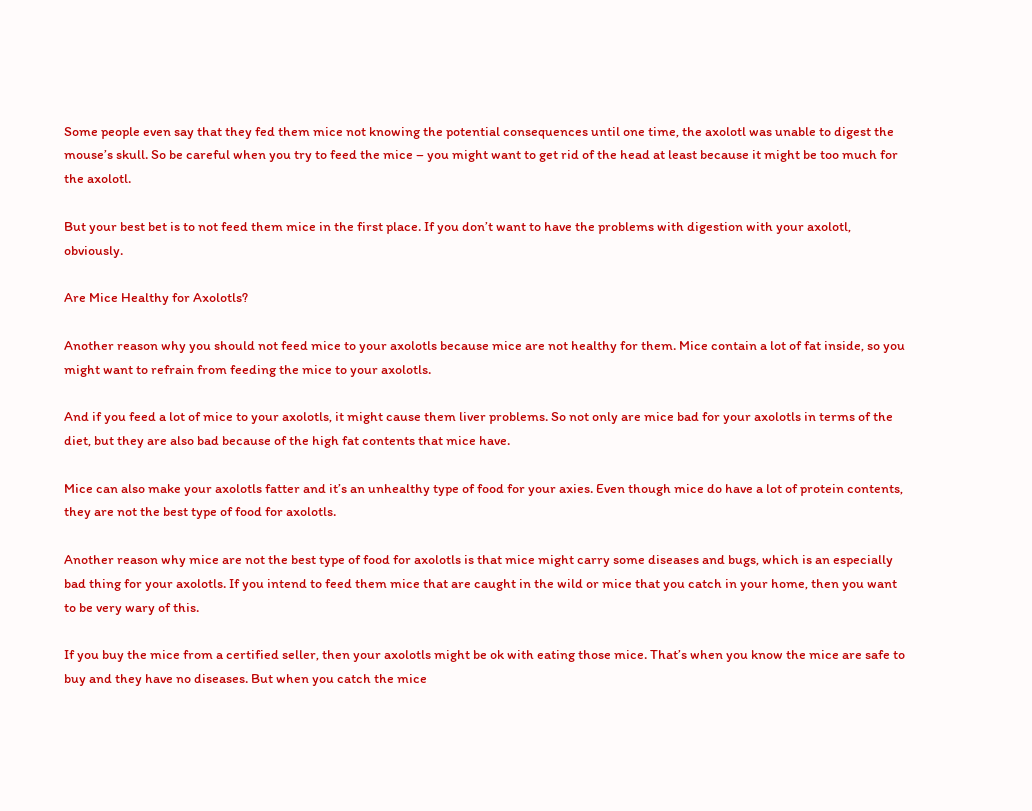Some people even say that they fed them mice not knowing the potential consequences until one time, the axolotl was unable to digest the mouse’s skull. So be careful when you try to feed the mice – you might want to get rid of the head at least because it might be too much for the axolotl.

But your best bet is to not feed them mice in the first place. If you don’t want to have the problems with digestion with your axolotl, obviously.

Are Mice Healthy for Axolotls?

Another reason why you should not feed mice to your axolotls because mice are not healthy for them. Mice contain a lot of fat inside, so you might want to refrain from feeding the mice to your axolotls.

And if you feed a lot of mice to your axolotls, it might cause them liver problems. So not only are mice bad for your axolotls in terms of the diet, but they are also bad because of the high fat contents that mice have.

Mice can also make your axolotls fatter and it’s an unhealthy type of food for your axies. Even though mice do have a lot of protein contents, they are not the best type of food for axolotls.

Another reason why mice are not the best type of food for axolotls is that mice might carry some diseases and bugs, which is an especially bad thing for your axolotls. If you intend to feed them mice that are caught in the wild or mice that you catch in your home, then you want to be very wary of this.

If you buy the mice from a certified seller, then your axolotls might be ok with eating those mice. That’s when you know the mice are safe to buy and they have no diseases. But when you catch the mice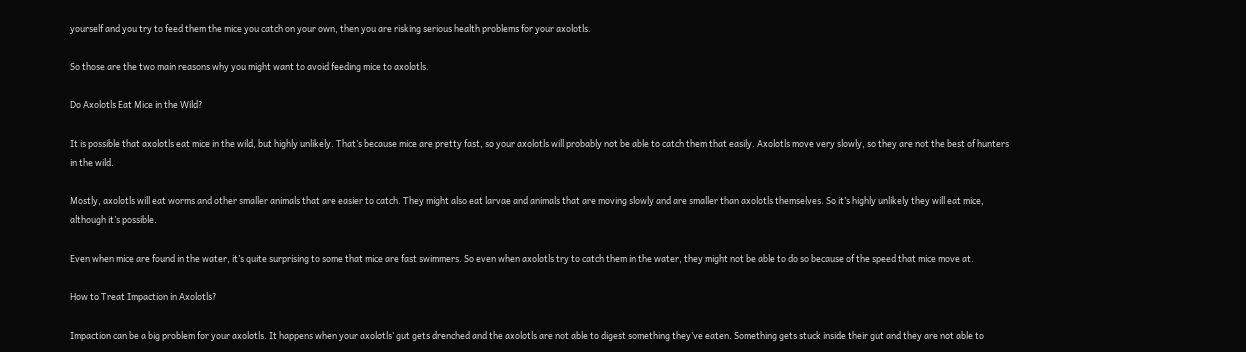yourself and you try to feed them the mice you catch on your own, then you are risking serious health problems for your axolotls.

So those are the two main reasons why you might want to avoid feeding mice to axolotls.

Do Axolotls Eat Mice in the Wild?

It is possible that axolotls eat mice in the wild, but highly unlikely. That’s because mice are pretty fast, so your axolotls will probably not be able to catch them that easily. Axolotls move very slowly, so they are not the best of hunters in the wild.

Mostly, axolotls will eat worms and other smaller animals that are easier to catch. They might also eat larvae and animals that are moving slowly and are smaller than axolotls themselves. So it’s highly unlikely they will eat mice, although it’s possible.

Even when mice are found in the water, it’s quite surprising to some that mice are fast swimmers. So even when axolotls try to catch them in the water, they might not be able to do so because of the speed that mice move at.

How to Treat Impaction in Axolotls?

Impaction can be a big problem for your axolotls. It happens when your axolotls’ gut gets drenched and the axolotls are not able to digest something they’ve eaten. Something gets stuck inside their gut and they are not able to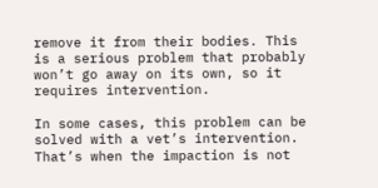remove it from their bodies. This is a serious problem that probably won’t go away on its own, so it requires intervention.

In some cases, this problem can be solved with a vet’s intervention. That’s when the impaction is not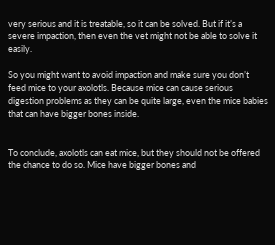very serious and it is treatable, so it can be solved. But if it’s a severe impaction, then even the vet might not be able to solve it easily.

So you might want to avoid impaction and make sure you don’t feed mice to your axolotls. Because mice can cause serious digestion problems as they can be quite large, even the mice babies that can have bigger bones inside.


To conclude, axolotls can eat mice, but they should not be offered the chance to do so. Mice have bigger bones and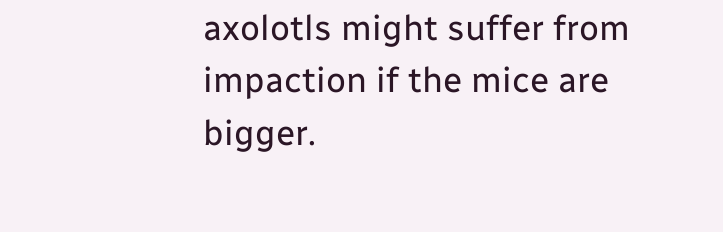axolotls might suffer from impaction if the mice are bigger.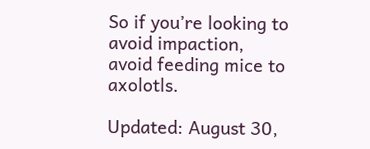So if you’re looking to avoid impaction, avoid feeding mice to axolotls.

Updated: August 30,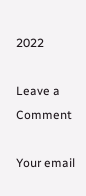2022

Leave a Comment

Your email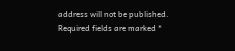address will not be published. Required fields are marked *